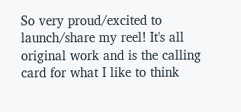So very proud/excited to launch/share my reel! It's all original work and is the calling card for what I like to think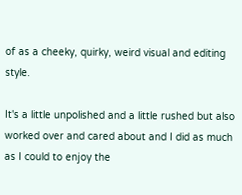of as a cheeky, quirky, weird visual and editing style.

It's a little unpolished and a little rushed but also worked over and cared about and I did as much as I could to enjoy the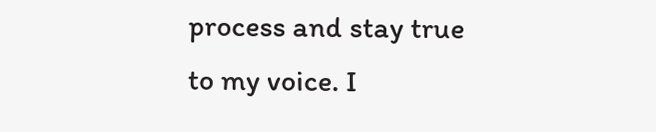process and stay true to my voice. I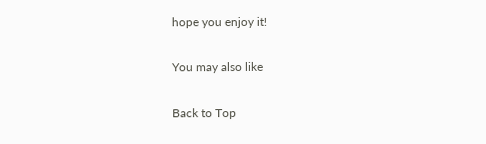hope you enjoy it!

You may also like

Back to Top